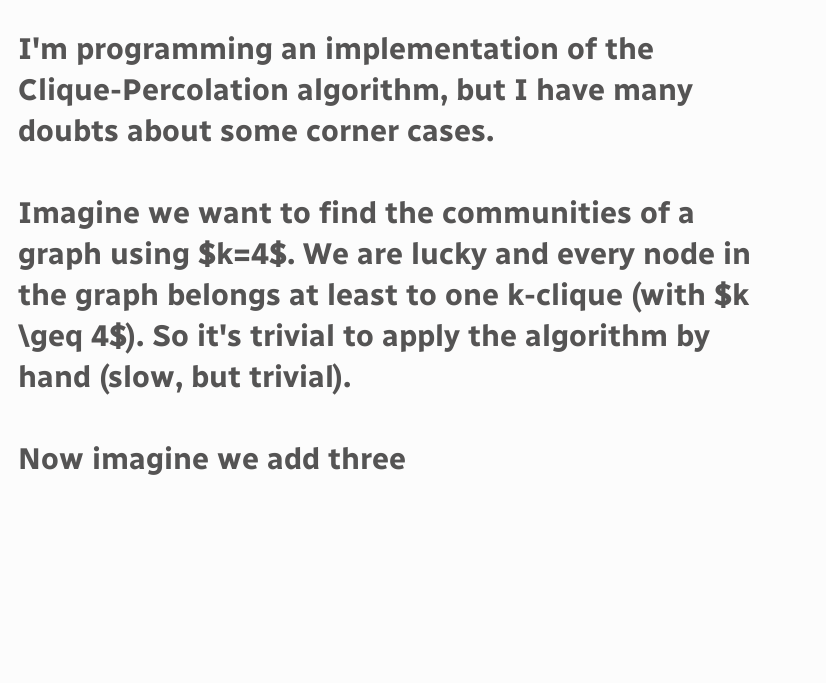I'm programming an implementation of the Clique-Percolation algorithm, but I have many doubts about some corner cases.

Imagine we want to find the communities of a graph using $k=4$. We are lucky and every node in the graph belongs at least to one k-clique (with $k \geq 4$). So it's trivial to apply the algorithm by hand (slow, but trivial).

Now imagine we add three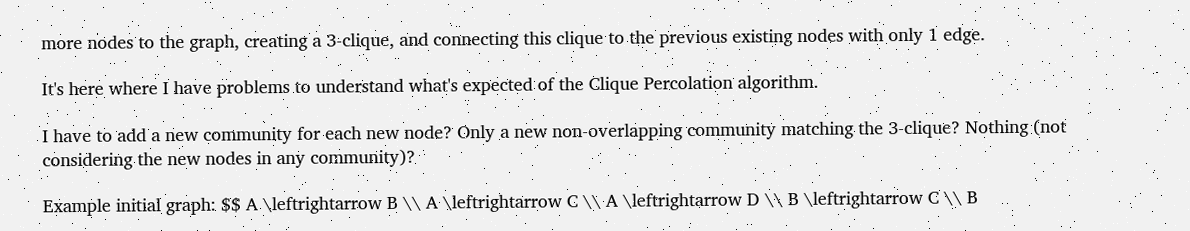more nodes to the graph, creating a 3-clique, and connecting this clique to the previous existing nodes with only 1 edge.

It's here where I have problems to understand what's expected of the Clique Percolation algorithm.

I have to add a new community for each new node? Only a new non-overlapping community matching the 3-clique? Nothing (not considering the new nodes in any community)?

Example initial graph: $$ A \leftrightarrow B \\ A \leftrightarrow C \\ A \leftrightarrow D \\ B \leftrightarrow C \\ B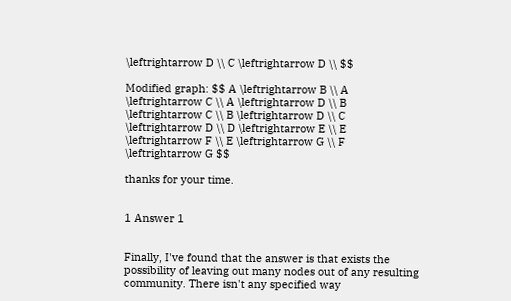\leftrightarrow D \\ C \leftrightarrow D \\ $$

Modified graph: $$ A \leftrightarrow B \\ A \leftrightarrow C \\ A \leftrightarrow D \\ B \leftrightarrow C \\ B \leftrightarrow D \\ C \leftrightarrow D \\ D \leftrightarrow E \\ E \leftrightarrow F \\ E \leftrightarrow G \\ F \leftrightarrow G $$

thanks for your time.


1 Answer 1


Finally, I've found that the answer is that exists the possibility of leaving out many nodes out of any resulting community. There isn't any specified way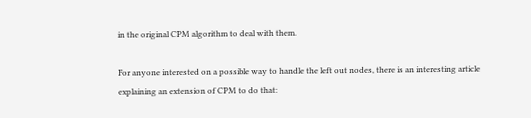in the original CPM algorithm to deal with them.

For anyone interested on a possible way to handle the left out nodes, there is an interesting article explaining an extension of CPM to do that: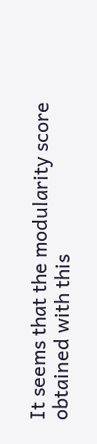It seems that the modularity score obtained with this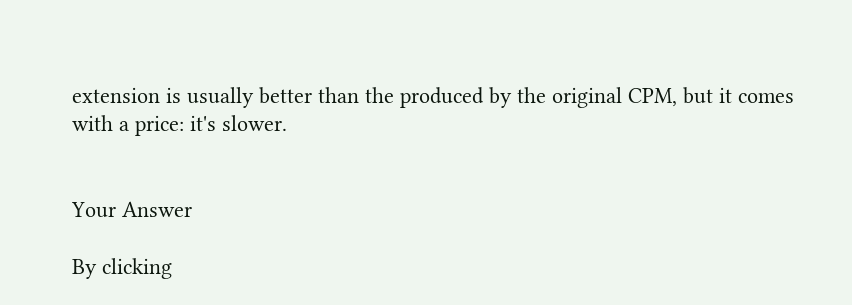extension is usually better than the produced by the original CPM, but it comes with a price: it's slower.


Your Answer

By clicking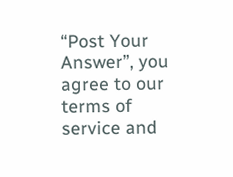“Post Your Answer”, you agree to our terms of service and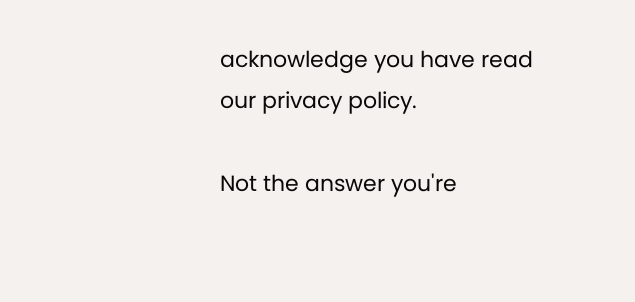acknowledge you have read our privacy policy.

Not the answer you're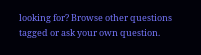looking for? Browse other questions tagged or ask your own question.